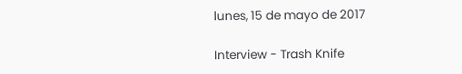lunes, 15 de mayo de 2017

Interview - Trash Knife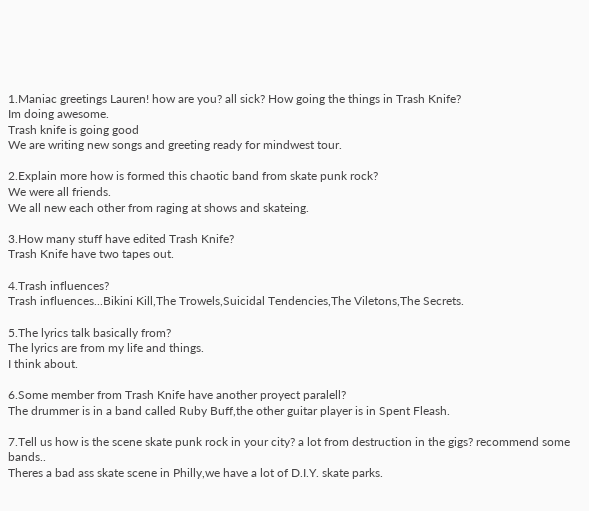1.Maniac greetings Lauren! how are you? all sick? How going the things in Trash Knife?
Im doing awesome.
Trash knife is going good
We are writing new songs and greeting ready for mindwest tour.

2.Explain more how is formed this chaotic band from skate punk rock?
We were all friends.
We all new each other from raging at shows and skateing.

3.How many stuff have edited Trash Knife?
Trash Knife have two tapes out.

4.Trash influences?
Trash influences...Bikini Kill,The Trowels,Suicidal Tendencies,The Viletons,The Secrets.

5.The lyrics talk basically from?
The lyrics are from my life and things.
I think about.

6.Some member from Trash Knife have another proyect paralell?
The drummer is in a band called Ruby Buff,the other guitar player is in Spent Fleash.

7.Tell us how is the scene skate punk rock in your city? a lot from destruction in the gigs? recommend some bands..
Theres a bad ass skate scene in Philly,we have a lot of D.I.Y. skate parks.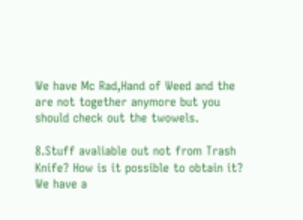We have Mc Rad,Hand of Weed and the are not together anymore but you should check out the twowels.

8.Stuff avaliable out not from Trash Knife? How is it possible to obtain it?
We have a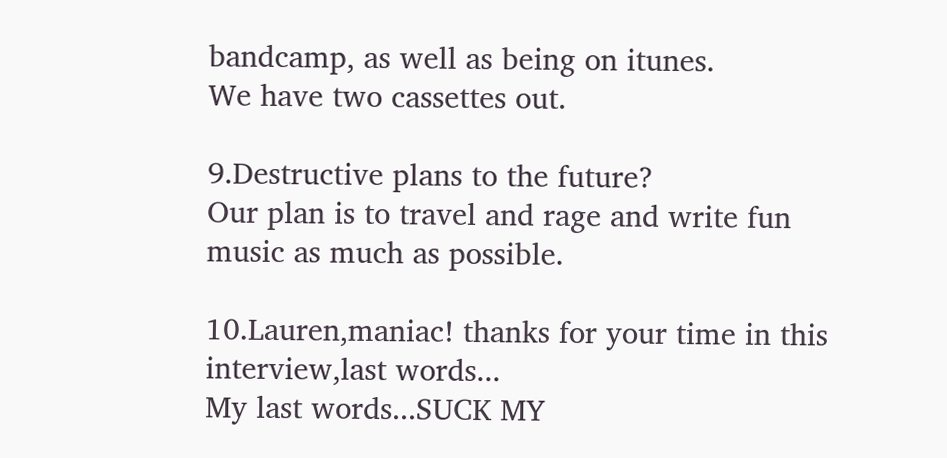bandcamp, as well as being on itunes.
We have two cassettes out.

9.Destructive plans to the future?
Our plan is to travel and rage and write fun music as much as possible.

10.Lauren,maniac! thanks for your time in this interview,last words...
My last words...SUCK MY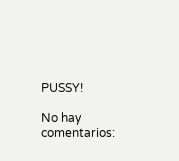PUSSY!

No hay comentarios: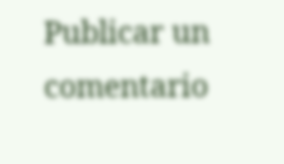Publicar un comentario